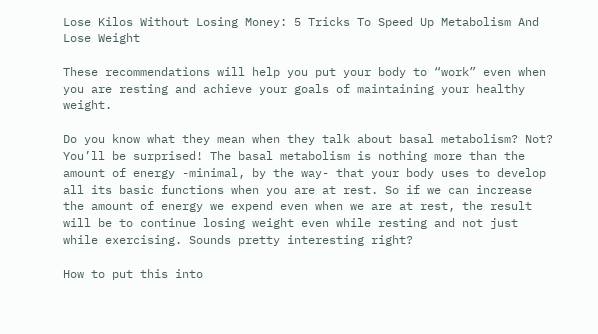Lose Kilos Without Losing Money: 5 Tricks To Speed Up Metabolism And Lose Weight

These recommendations will help you put your body to “work” even when you are resting and achieve your goals of maintaining your healthy weight.

Do you know what they mean when they talk about basal metabolism? Not? You’ll be surprised! The basal metabolism is nothing more than the amount of energy -minimal, by the way- that your body uses to develop all its basic functions when you are at rest. So if we can increase the amount of energy we expend even when we are at rest, the result will be to continue losing weight even while resting and not just while exercising. Sounds pretty interesting right?

How to put this into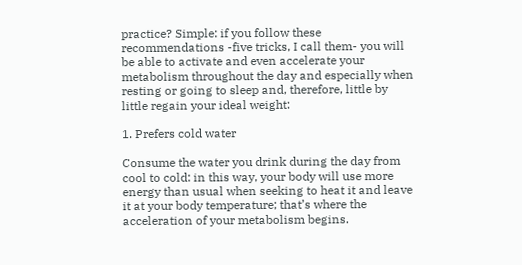practice? Simple: if you follow these recommendations -five tricks, I call them- you will be able to activate and even accelerate your metabolism throughout the day and especially when resting or going to sleep and, therefore, little by little regain your ideal weight:

1. Prefers cold water

Consume the water you drink during the day from cool to cold: in this way, your body will use more energy than usual when seeking to heat it and leave it at your body temperature; that’s where the acceleration of your metabolism begins.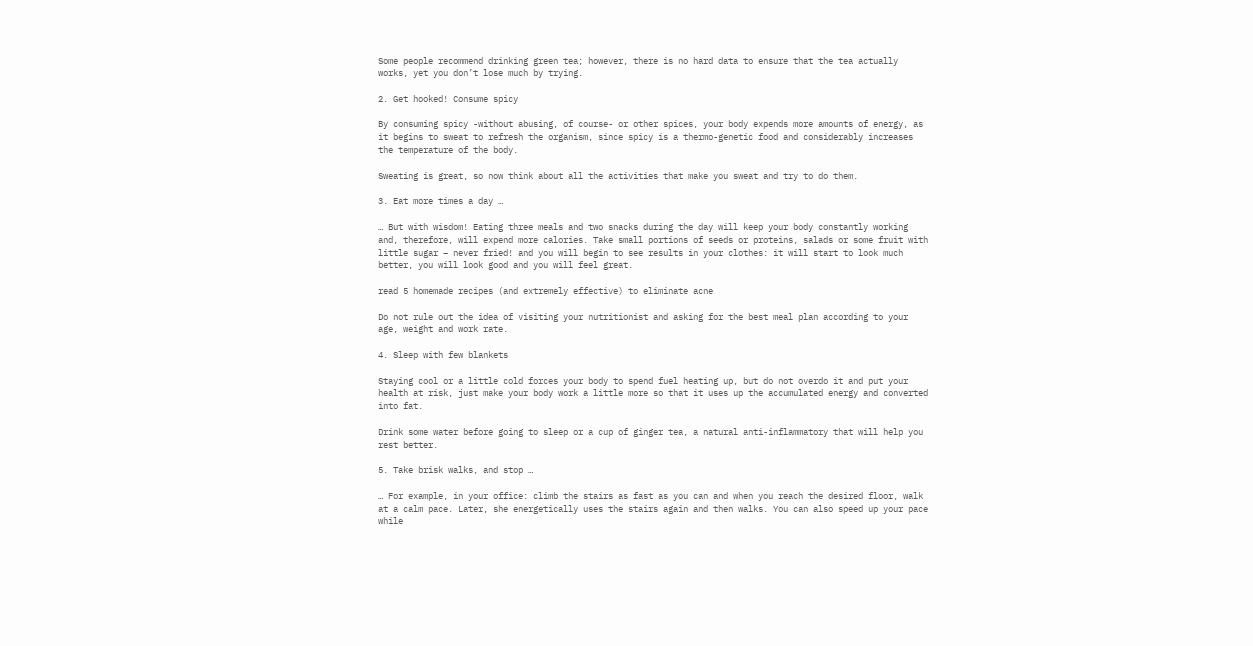Some people recommend drinking green tea; however, there is no hard data to ensure that the tea actually works, yet you don’t lose much by trying.

2. Get hooked! Consume spicy

By consuming spicy -without abusing, of course- or other spices, your body expends more amounts of energy, as it begins to sweat to refresh the organism, since spicy is a thermo-genetic food and considerably increases the temperature of the body.

Sweating is great, so now think about all the activities that make you sweat and try to do them.

3. Eat more times a day …

… But with wisdom! Eating three meals and two snacks during the day will keep your body constantly working and, therefore, will expend more calories. Take small portions of seeds or proteins, salads or some fruit with little sugar – never fried! and you will begin to see results in your clothes: it will start to look much better, you will look good and you will feel great.

read 5 homemade recipes (and extremely effective) to eliminate acne

Do not rule out the idea of visiting your nutritionist and asking for the best meal plan according to your age, weight and work rate.

4. Sleep with few blankets

Staying cool or a little cold forces your body to spend fuel heating up, but do not overdo it and put your health at risk, just make your body work a little more so that it uses up the accumulated energy and converted into fat.

Drink some water before going to sleep or a cup of ginger tea, a natural anti-inflammatory that will help you rest better.

5. Take brisk walks, and stop …

… For example, in your office: climb the stairs as fast as you can and when you reach the desired floor, walk at a calm pace. Later, she energetically uses the stairs again and then walks. You can also speed up your pace while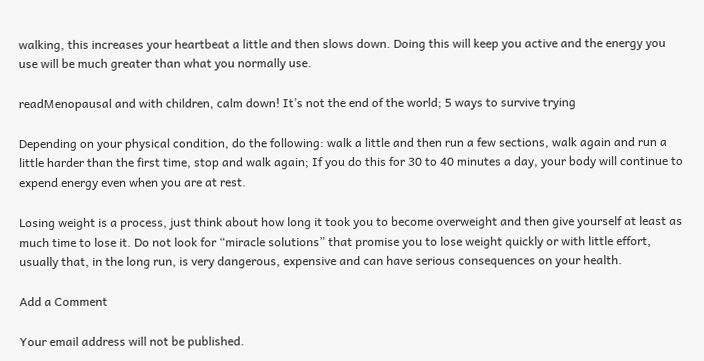walking, this increases your heartbeat a little and then slows down. Doing this will keep you active and the energy you use will be much greater than what you normally use.

readMenopausal and with children, calm down! It’s not the end of the world; 5 ways to survive trying

Depending on your physical condition, do the following: walk a little and then run a few sections, walk again and run a little harder than the first time, stop and walk again; If you do this for 30 to 40 minutes a day, your body will continue to expend energy even when you are at rest.

Losing weight is a process, just think about how long it took you to become overweight and then give yourself at least as much time to lose it. Do not look for “miracle solutions” that promise you to lose weight quickly or with little effort, usually that, in the long run, is very dangerous, expensive and can have serious consequences on your health.

Add a Comment

Your email address will not be published.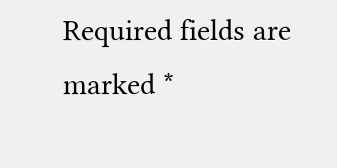Required fields are marked *